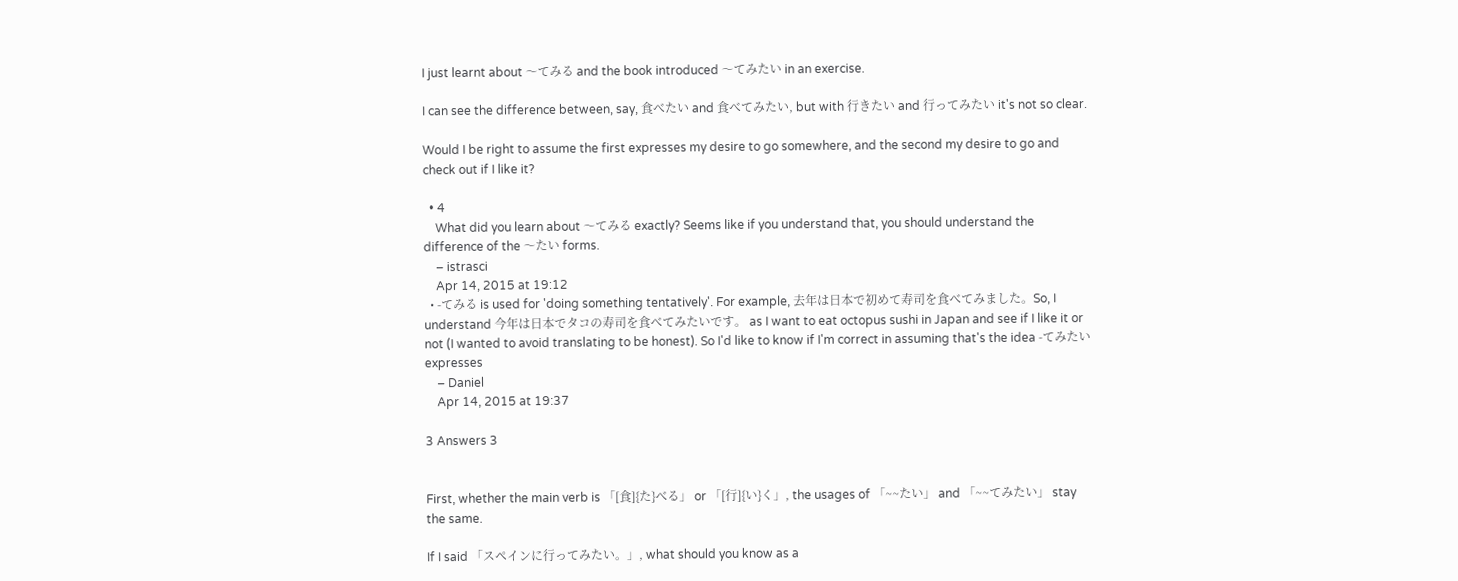I just learnt about 〜てみる and the book introduced 〜てみたい in an exercise.

I can see the difference between, say, 食べたい and 食べてみたい, but with 行きたい and 行ってみたい it's not so clear.

Would I be right to assume the first expresses my desire to go somewhere, and the second my desire to go and check out if I like it?

  • 4
    What did you learn about 〜てみる exactly? Seems like if you understand that, you should understand the difference of the 〜たい forms.
    – istrasci
    Apr 14, 2015 at 19:12
  • -てみる is used for 'doing something tentatively'. For example, 去年は日本で初めて寿司を食べてみました。So, I understand 今年は日本でタコの寿司を食べてみたいです。 as I want to eat octopus sushi in Japan and see if I like it or not (I wanted to avoid translating to be honest). So I'd like to know if I'm correct in assuming that's the idea -てみたい expresses
    – Daniel
    Apr 14, 2015 at 19:37

3 Answers 3


First, whether the main verb is 「[食]{た}べる」 or 「[行]{い}く」, the usages of 「~~たい」 and 「~~てみたい」 stay the same.

If I said 「スペインに行ってみたい。」, what should you know as a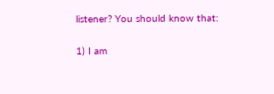listener? You should know that:

1) I am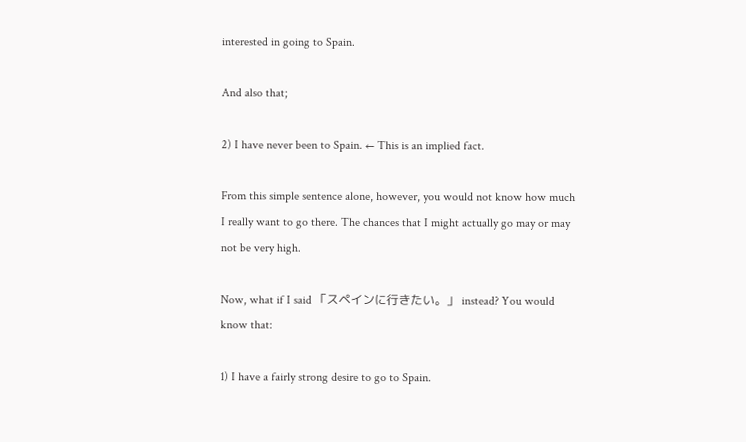interested in going to Spain.

And also that;

2) I have never been to Spain. ← This is an implied fact.

From this simple sentence alone, however, you would not know how much I really want to go there. The chances that I might actually go may or may not be very high.

Now, what if I said 「スペインに行きたい。」 instead? You would know that:

1) I have a fairly strong desire to go to Spain.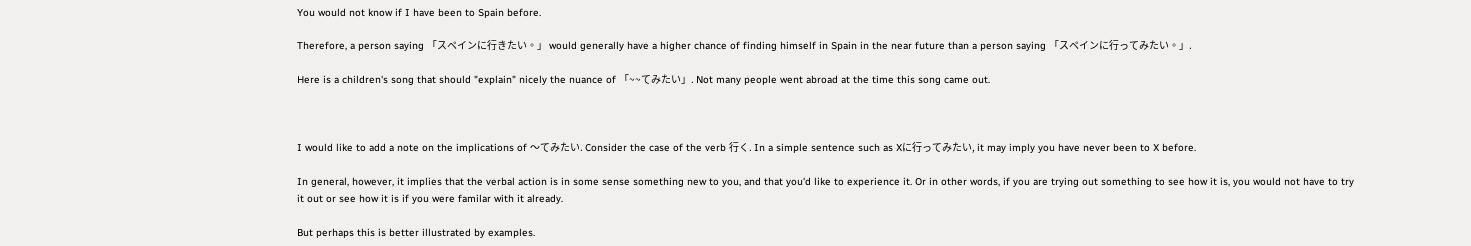You would not know if I have been to Spain before.

Therefore, a person saying 「スペインに行きたい。」 would generally have a higher chance of finding himself in Spain in the near future than a person saying 「スペインに行ってみたい。」.

Here is a children's song that should "explain" nicely the nuance of 「~~てみたい」. Not many people went abroad at the time this song came out.



I would like to add a note on the implications of 〜てみたい. Consider the case of the verb 行く. In a simple sentence such as Xに行ってみたい, it may imply you have never been to X before.

In general, however, it implies that the verbal action is in some sense something new to you, and that you'd like to experience it. Or in other words, if you are trying out something to see how it is, you would not have to try it out or see how it is if you were familar with it already.

But perhaps this is better illustrated by examples.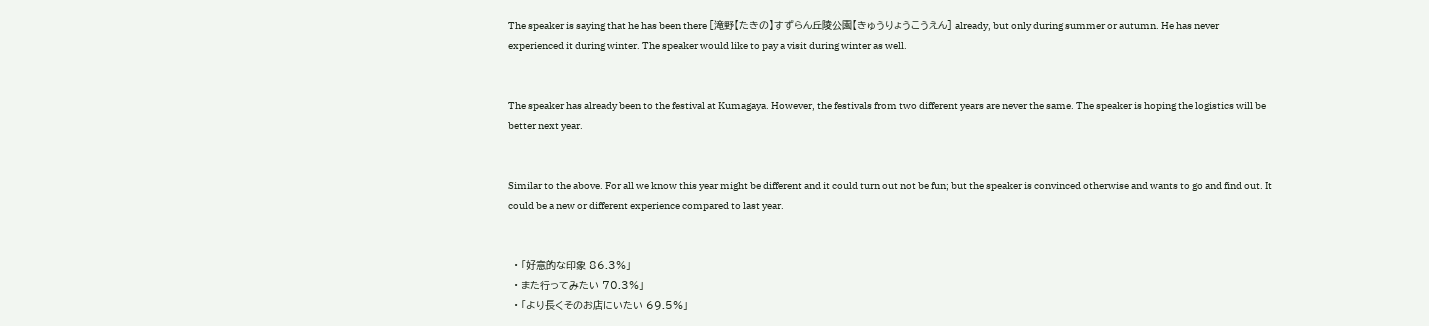The speaker is saying that he has been there [滝野【たきの】すずらん丘陵公園【きゅうりょうこうえん] already, but only during summer or autumn. He has never experienced it during winter. The speaker would like to pay a visit during winter as well.


The speaker has already been to the festival at Kumagaya. However, the festivals from two different years are never the same. The speaker is hoping the logistics will be better next year.


Similar to the above. For all we know this year might be different and it could turn out not be fun; but the speaker is convinced otherwise and wants to go and find out. It could be a new or different experience compared to last year.


  • 「好意的な印象 86.3%」
  • また行ってみたい 70.3%」
  • 「より長くそのお店にいたい 69.5%」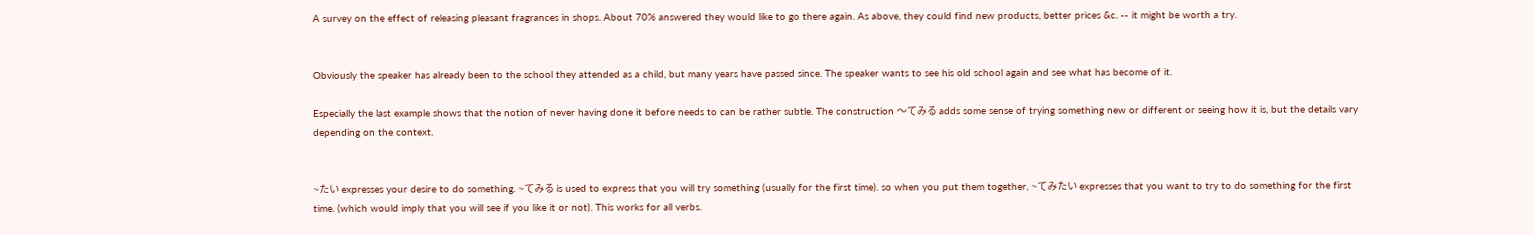A survey on the effect of releasing pleasant fragrances in shops. About 70% answered they would like to go there again. As above, they could find new products, better prices &c. -- it might be worth a try.


Obviously the speaker has already been to the school they attended as a child, but many years have passed since. The speaker wants to see his old school again and see what has become of it.

Especially the last example shows that the notion of never having done it before needs to can be rather subtle. The construction 〜てみる adds some sense of trying something new or different or seeing how it is, but the details vary depending on the context.


~たい expresses your desire to do something. ~てみる is used to express that you will try something (usually for the first time). so when you put them together, ~てみたい expresses that you want to try to do something for the first time. (which would imply that you will see if you like it or not). This works for all verbs.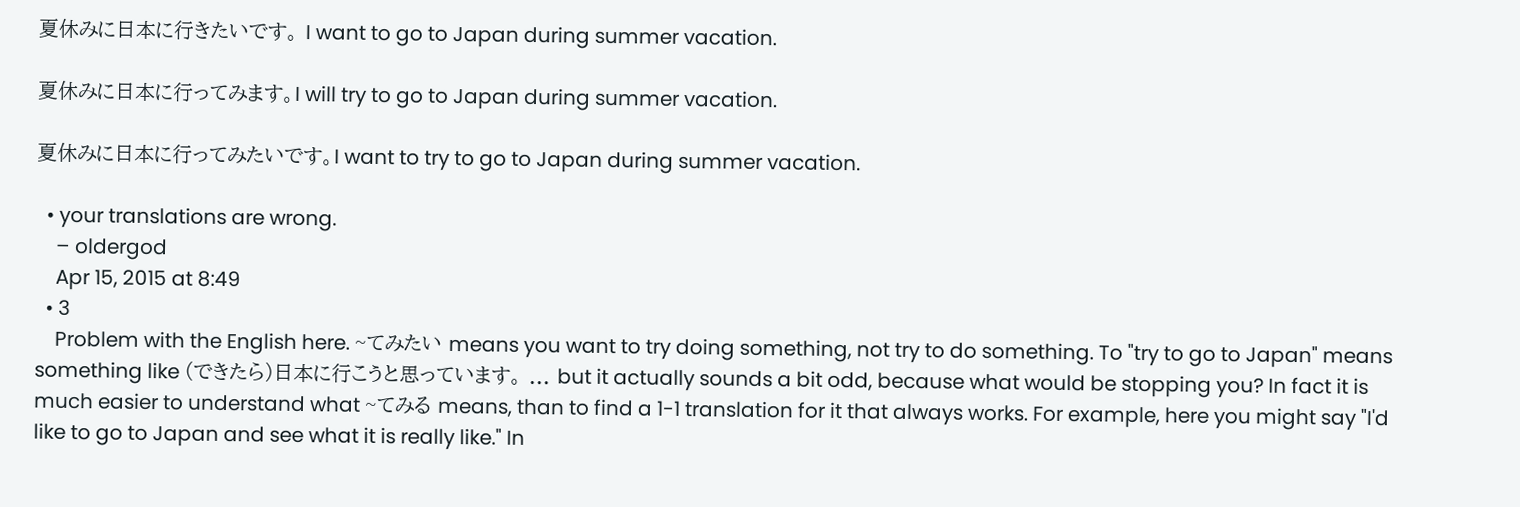夏休みに日本に行きたいです。 I want to go to Japan during summer vacation.

夏休みに日本に行ってみます。I will try to go to Japan during summer vacation.

夏休みに日本に行ってみたいです。I want to try to go to Japan during summer vacation.

  • your translations are wrong.
    – oldergod
    Apr 15, 2015 at 8:49
  • 3
    Problem with the English here. ~てみたい means you want to try doing something, not try to do something. To "try to go to Japan" means something like (できたら)日本に行こうと思っています。 ... but it actually sounds a bit odd, because what would be stopping you? In fact it is much easier to understand what ~てみる means, than to find a 1-1 translation for it that always works. For example, here you might say "I'd like to go to Japan and see what it is really like." In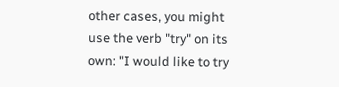other cases, you might use the verb "try" on its own: "I would like to try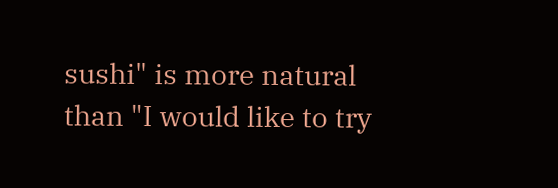sushi" is more natural than "I would like to try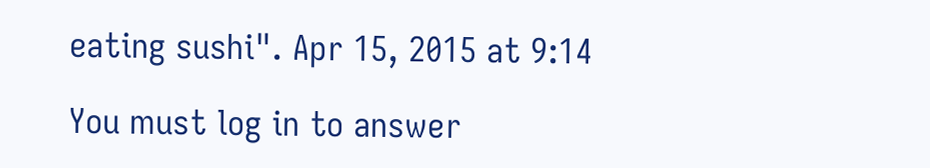eating sushi". Apr 15, 2015 at 9:14

You must log in to answer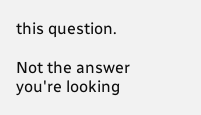this question.

Not the answer you're looking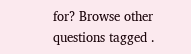for? Browse other questions tagged .